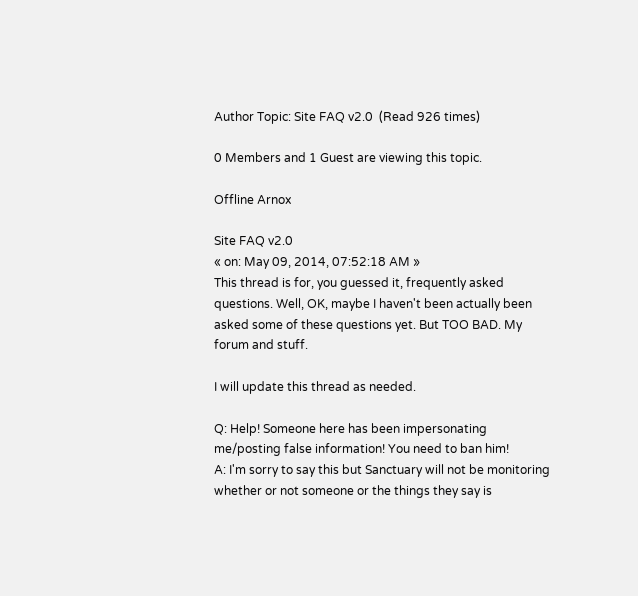Author Topic: Site FAQ v2.0  (Read 926 times)

0 Members and 1 Guest are viewing this topic.

Offline Arnox

Site FAQ v2.0
« on: May 09, 2014, 07:52:18 AM »
This thread is for, you guessed it, frequently asked questions. Well, OK, maybe I haven't been actually been asked some of these questions yet. But TOO BAD. My forum and stuff.

I will update this thread as needed.

Q: Help! Someone here has been impersonating me/posting false information! You need to ban him!
A: I'm sorry to say this but Sanctuary will not be monitoring whether or not someone or the things they say is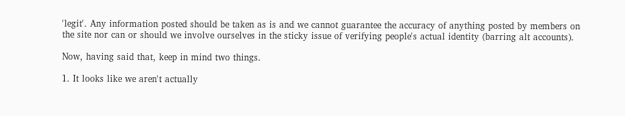'legit'. Any information posted should be taken as is and we cannot guarantee the accuracy of anything posted by members on the site nor can or should we involve ourselves in the sticky issue of verifying people's actual identity (barring alt accounts).

Now, having said that, keep in mind two things.

1. It looks like we aren't actually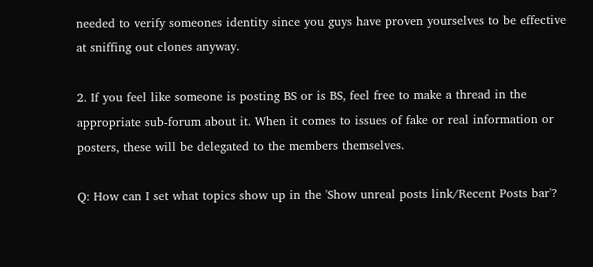needed to verify someones identity since you guys have proven yourselves to be effective at sniffing out clones anyway.

2. If you feel like someone is posting BS or is BS, feel free to make a thread in the appropriate sub-forum about it. When it comes to issues of fake or real information or posters, these will be delegated to the members themselves.

Q: How can I set what topics show up in the 'Show unreal posts link/Recent Posts bar'?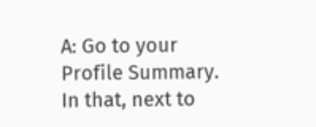A: Go to your Profile Summary. In that, next to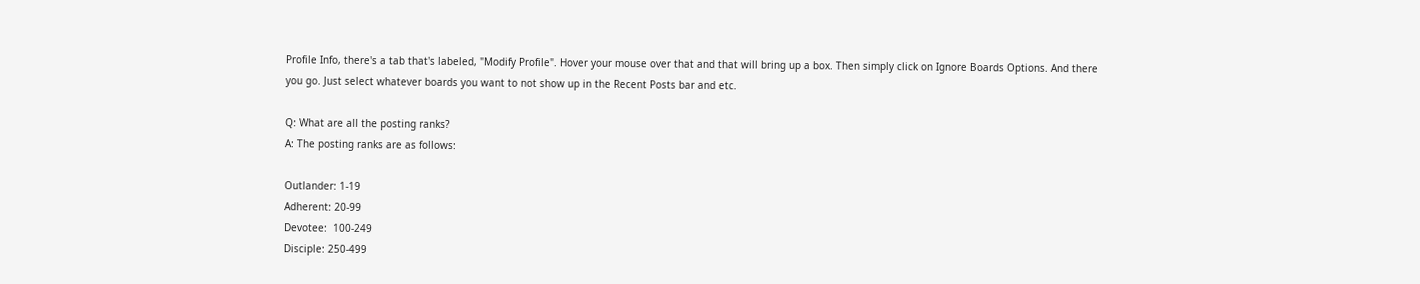Profile Info, there's a tab that's labeled, "Modify Profile". Hover your mouse over that and that will bring up a box. Then simply click on Ignore Boards Options. And there you go. Just select whatever boards you want to not show up in the Recent Posts bar and etc.

Q: What are all the posting ranks?
A: The posting ranks are as follows:

Outlander: 1-19
Adherent: 20-99
Devotee:  100-249
Disciple: 250-499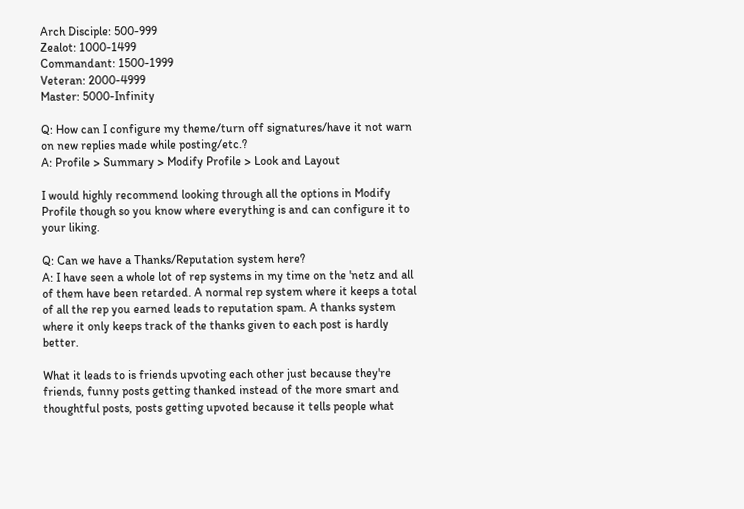Arch Disciple: 500-999
Zealot: 1000-1499
Commandant: 1500-1999
Veteran: 2000-4999
Master: 5000-Infinity

Q: How can I configure my theme/turn off signatures/have it not warn on new replies made while posting/etc.?
A: Profile > Summary > Modify Profile > Look and Layout

I would highly recommend looking through all the options in Modify Profile though so you know where everything is and can configure it to your liking.

Q: Can we have a Thanks/Reputation system here?
A: I have seen a whole lot of rep systems in my time on the 'netz and all of them have been retarded. A normal rep system where it keeps a total of all the rep you earned leads to reputation spam. A thanks system where it only keeps track of the thanks given to each post is hardly better.

What it leads to is friends upvoting each other just because they're friends, funny posts getting thanked instead of the more smart and thoughtful posts, posts getting upvoted because it tells people what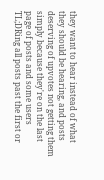they want to hear instead of what they should be hearing, and posts deserving of upvotes not getting them simply because they're on the last page of posts and some users TL;DRing all posts past the first or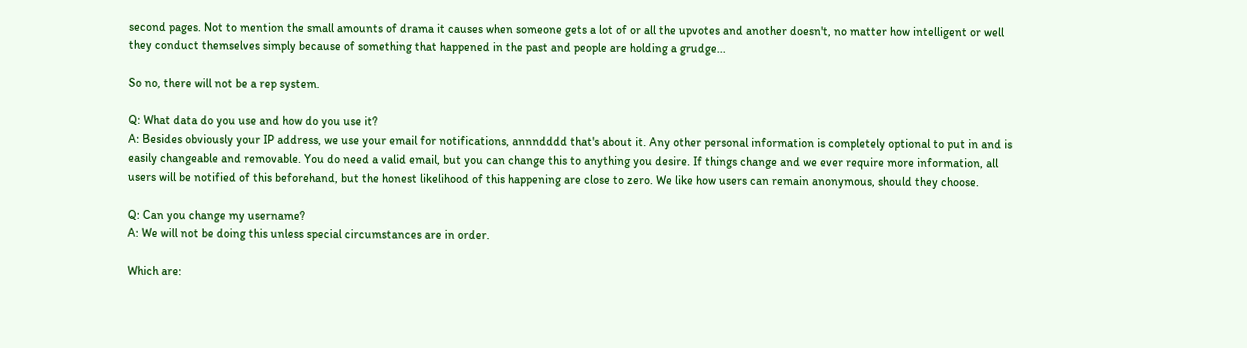second pages. Not to mention the small amounts of drama it causes when someone gets a lot of or all the upvotes and another doesn't, no matter how intelligent or well they conduct themselves simply because of something that happened in the past and people are holding a grudge...

So no, there will not be a rep system.

Q: What data do you use and how do you use it?
A: Besides obviously your IP address, we use your email for notifications, annndddd that's about it. Any other personal information is completely optional to put in and is easily changeable and removable. You do need a valid email, but you can change this to anything you desire. If things change and we ever require more information, all users will be notified of this beforehand, but the honest likelihood of this happening are close to zero. We like how users can remain anonymous, should they choose.

Q: Can you change my username?
A: We will not be doing this unless special circumstances are in order.

Which are: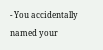- You accidentally named your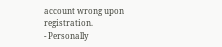account wrong upon registration.
- Personally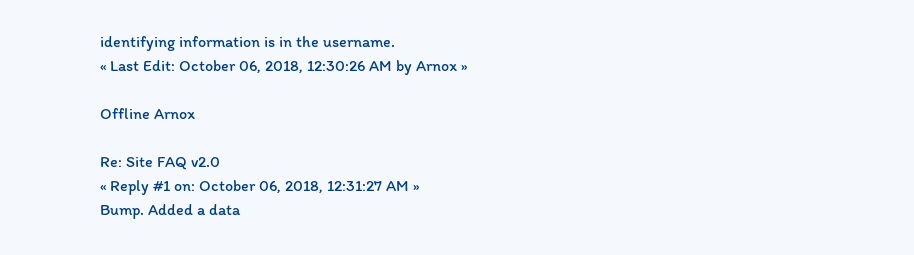identifying information is in the username.
« Last Edit: October 06, 2018, 12:30:26 AM by Arnox »

Offline Arnox

Re: Site FAQ v2.0
« Reply #1 on: October 06, 2018, 12:31:27 AM »
Bump. Added a data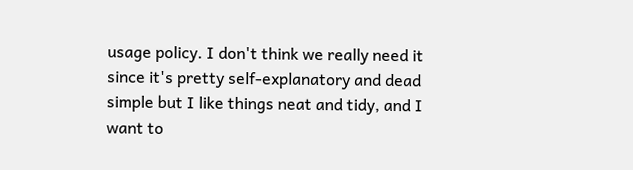usage policy. I don't think we really need it since it's pretty self-explanatory and dead simple but I like things neat and tidy, and I want to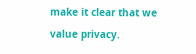make it clear that we value privacy.